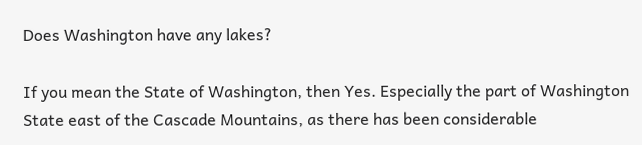Does Washington have any lakes?

If you mean the State of Washington, then Yes. Especially the part of Washington State east of the Cascade Mountains, as there has been considerable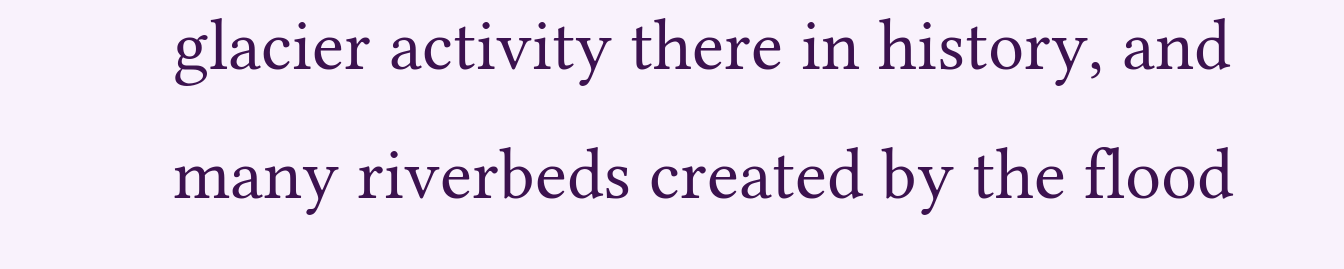glacier activity there in history, and many riverbeds created by the flood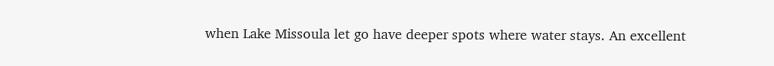when Lake Missoula let go have deeper spots where water stays. An excellent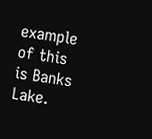example of this is Banks Lake.